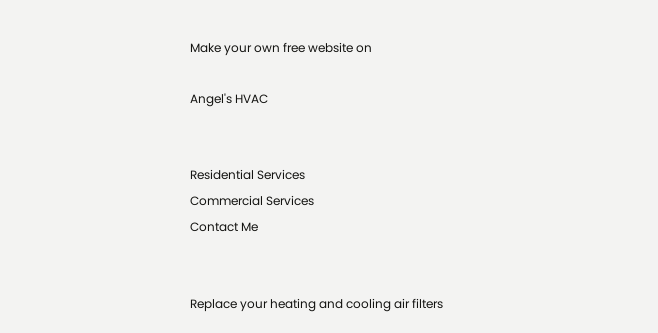Make your own free website on

Angel's HVAC


Residential Services
Commercial Services
Contact Me


Replace your heating and cooling air filters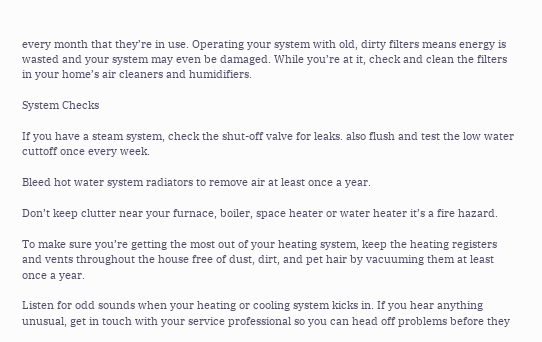every month that they’re in use. Operating your system with old, dirty filters means energy is wasted and your system may even be damaged. While you’re at it, check and clean the filters in your home’s air cleaners and humidifiers.

System Checks

If you have a steam system, check the shut-off valve for leaks. also flush and test the low water cuttoff once every week.

Bleed hot water system radiators to remove air at least once a year.

Don’t keep clutter near your furnace, boiler, space heater or water heater it’s a fire hazard.

To make sure you’re getting the most out of your heating system, keep the heating registers and vents throughout the house free of dust, dirt, and pet hair by vacuuming them at least once a year.

Listen for odd sounds when your heating or cooling system kicks in. If you hear anything unusual, get in touch with your service professional so you can head off problems before they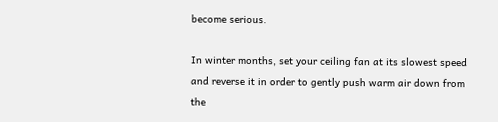become serious.

In winter months, set your ceiling fan at its slowest speed and reverse it in order to gently push warm air down from the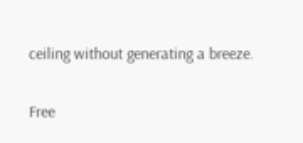ceiling without generating a breeze.

Free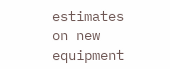estimates on new equipment